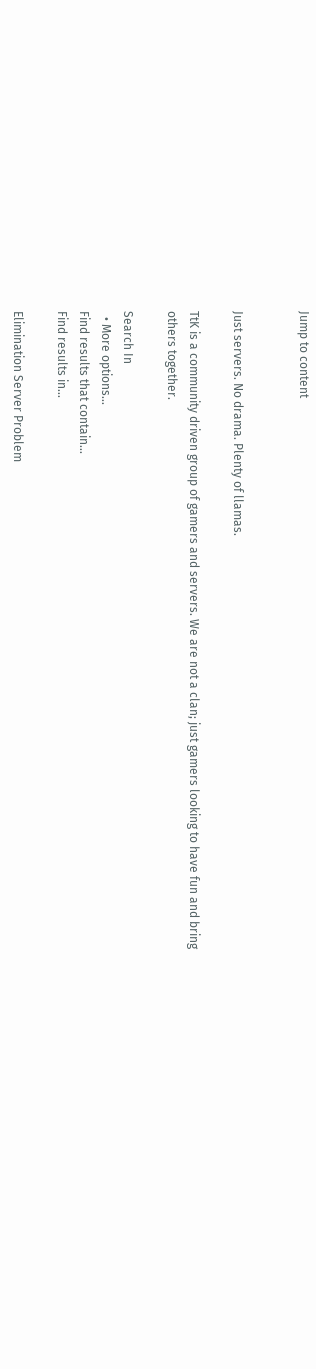Jump to content


Just servers. No drama. Plenty of llamas.

TtK is a community driven group of gamers and servers. We are not a clan; just gamers looking to have fun and bring others together.

Search In
  • More options...
Find results that contain...
Find results in...

Elimination Server Problem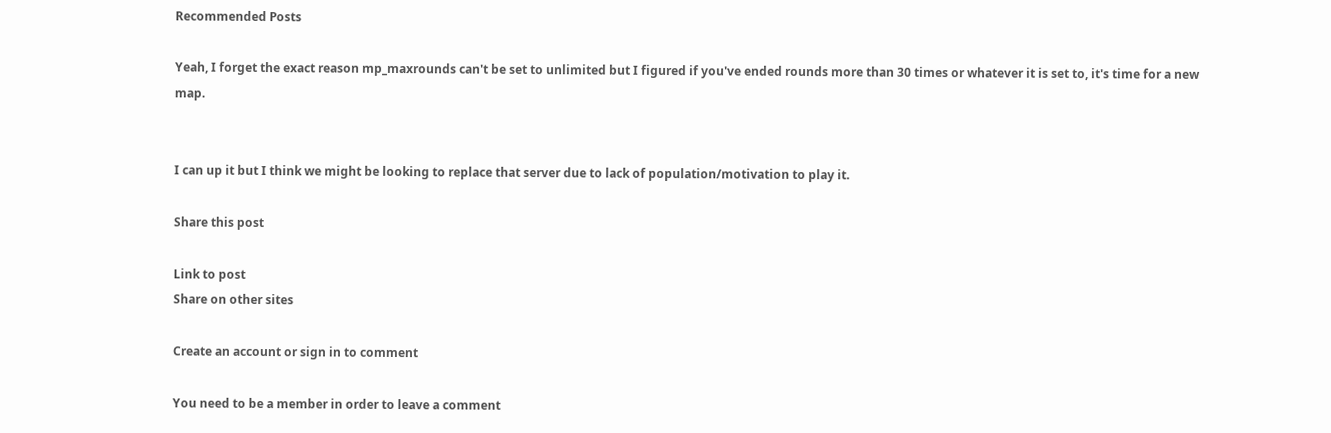Recommended Posts

Yeah, I forget the exact reason mp_maxrounds can't be set to unlimited but I figured if you've ended rounds more than 30 times or whatever it is set to, it's time for a new map.


I can up it but I think we might be looking to replace that server due to lack of population/motivation to play it.

Share this post

Link to post
Share on other sites

Create an account or sign in to comment

You need to be a member in order to leave a comment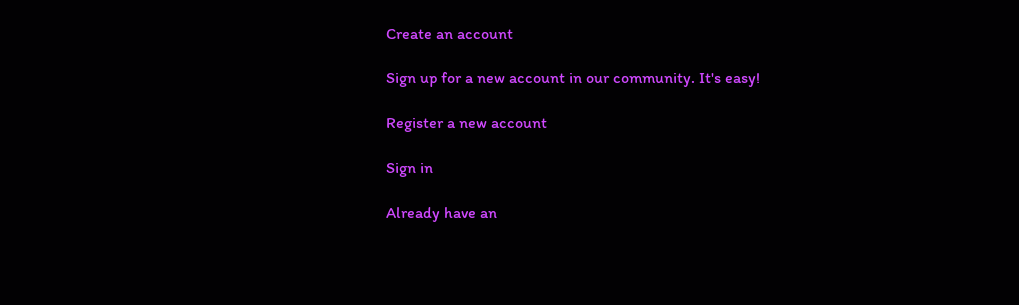Create an account

Sign up for a new account in our community. It's easy!

Register a new account

Sign in

Already have an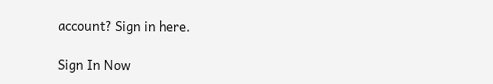account? Sign in here.

Sign In Now